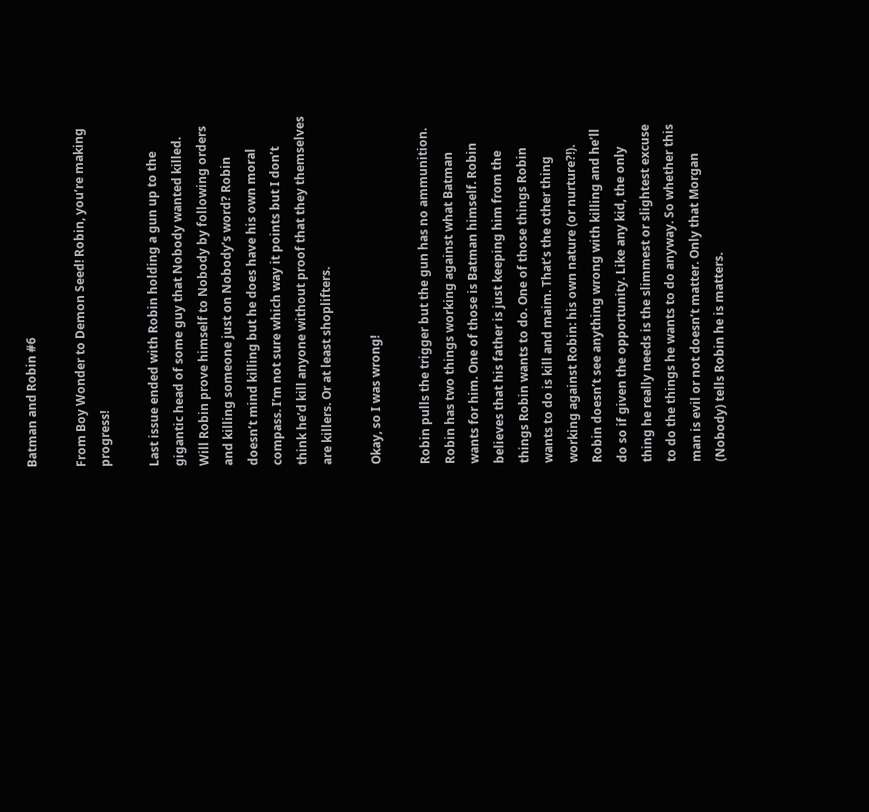Batman and Robin #6

From Boy Wonder to Demon Seed! Robin, you’re making progress!

Last issue ended with Robin holding a gun up to the gigantic head of some guy that Nobody wanted killed. Will Robin prove himself to Nobody by following orders and killing someone just on Nobody’s word? Robin doesn’t mind killing but he does have his own moral compass. I’m not sure which way it points but I don’t think he’d kill anyone without proof that they themselves are killers. Or at least shoplifters.

Okay, so I was wrong!

Robin pulls the trigger but the gun has no ammunition. Robin has two things working against what Batman wants for him. One of those is Batman himself. Robin believes that his father is just keeping him from the things Robin wants to do. One of those things Robin wants to do is kill and maim. That’s the other thing working against Robin: his own nature (or nurture?!). Robin doesn’t see anything wrong with killing and he’ll do so if given the opportunity. Like any kid, the only thing he really needs is the slimmest or slightest excuse to do the things he wants to do anyway. So whether this man is evil or not doesn’t matter. Only that Morgan (Nobody) tells Robin he is matters.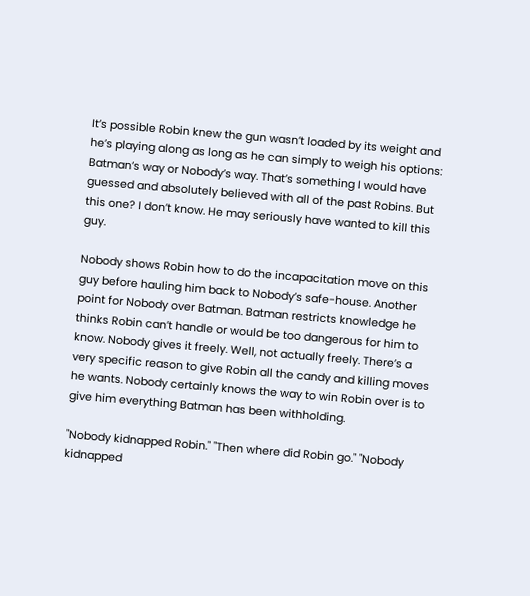It’s possible Robin knew the gun wasn’t loaded by its weight and he’s playing along as long as he can simply to weigh his options: Batman’s way or Nobody’s way. That’s something I would have guessed and absolutely believed with all of the past Robins. But this one? I don’t know. He may seriously have wanted to kill this guy.

Nobody shows Robin how to do the incapacitation move on this guy before hauling him back to Nobody’s safe-house. Another point for Nobody over Batman. Batman restricts knowledge he thinks Robin can’t handle or would be too dangerous for him to know. Nobody gives it freely. Well, not actually freely. There’s a very specific reason to give Robin all the candy and killing moves he wants. Nobody certainly knows the way to win Robin over is to give him everything Batman has been withholding.

"Nobody kidnapped Robin." "Then where did Robin go." "Nobody kidnapped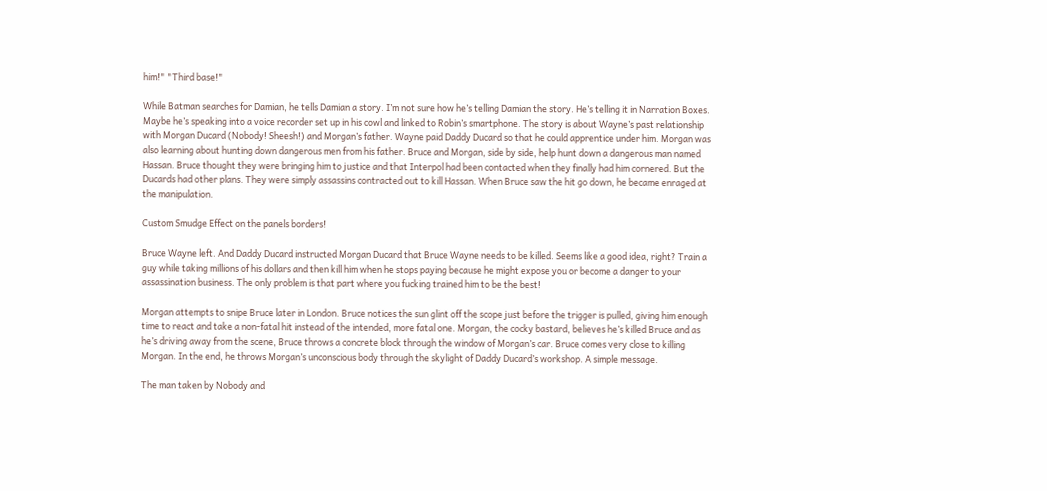him!" "Third base!"

While Batman searches for Damian, he tells Damian a story. I’m not sure how he’s telling Damian the story. He’s telling it in Narration Boxes. Maybe he’s speaking into a voice recorder set up in his cowl and linked to Robin’s smartphone. The story is about Wayne’s past relationship with Morgan Ducard (Nobody! Sheesh!) and Morgan’s father. Wayne paid Daddy Ducard so that he could apprentice under him. Morgan was also learning about hunting down dangerous men from his father. Bruce and Morgan, side by side, help hunt down a dangerous man named Hassan. Bruce thought they were bringing him to justice and that Interpol had been contacted when they finally had him cornered. But the Ducards had other plans. They were simply assassins contracted out to kill Hassan. When Bruce saw the hit go down, he became enraged at the manipulation.

Custom Smudge Effect on the panels borders!

Bruce Wayne left. And Daddy Ducard instructed Morgan Ducard that Bruce Wayne needs to be killed. Seems like a good idea, right? Train a guy while taking millions of his dollars and then kill him when he stops paying because he might expose you or become a danger to your assassination business. The only problem is that part where you fucking trained him to be the best!

Morgan attempts to snipe Bruce later in London. Bruce notices the sun glint off the scope just before the trigger is pulled, giving him enough time to react and take a non-fatal hit instead of the intended, more fatal one. Morgan, the cocky bastard, believes he’s killed Bruce and as he’s driving away from the scene, Bruce throws a concrete block through the window of Morgan’s car. Bruce comes very close to killing Morgan. In the end, he throws Morgan’s unconscious body through the skylight of Daddy Ducard’s workshop. A simple message.

The man taken by Nobody and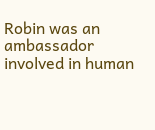Robin was an ambassador involved in human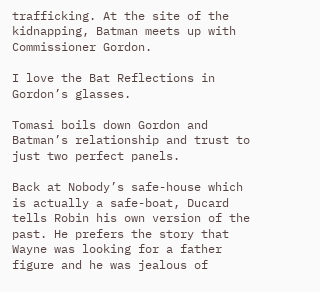trafficking. At the site of the kidnapping, Batman meets up with Commissioner Gordon.

I love the Bat Reflections in Gordon’s glasses.

Tomasi boils down Gordon and Batman’s relationship and trust to just two perfect panels.

Back at Nobody’s safe-house which is actually a safe-boat, Ducard tells Robin his own version of the past. He prefers the story that Wayne was looking for a father figure and he was jealous of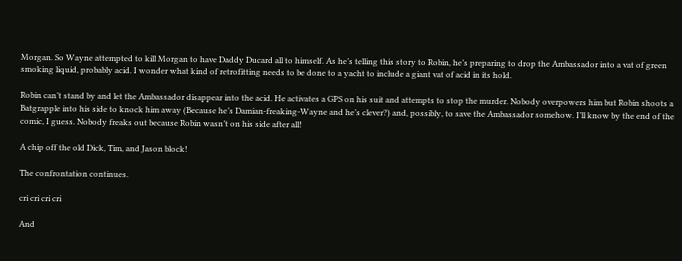Morgan. So Wayne attempted to kill Morgan to have Daddy Ducard all to himself. As he’s telling this story to Robin, he’s preparing to drop the Ambassador into a vat of green smoking liquid, probably acid. I wonder what kind of retrofitting needs to be done to a yacht to include a giant vat of acid in its hold.

Robin can’t stand by and let the Ambassador disappear into the acid. He activates a GPS on his suit and attempts to stop the murder. Nobody overpowers him but Robin shoots a Batgrapple into his side to knock him away (Because he’s Damian-freaking-Wayne and he’s clever?) and, possibly, to save the Ambassador somehow. I’ll know by the end of the comic, I guess. Nobody freaks out because Robin wasn’t on his side after all!

A chip off the old Dick, Tim, and Jason block!

The confrontation continues.

cri cri cri cri

And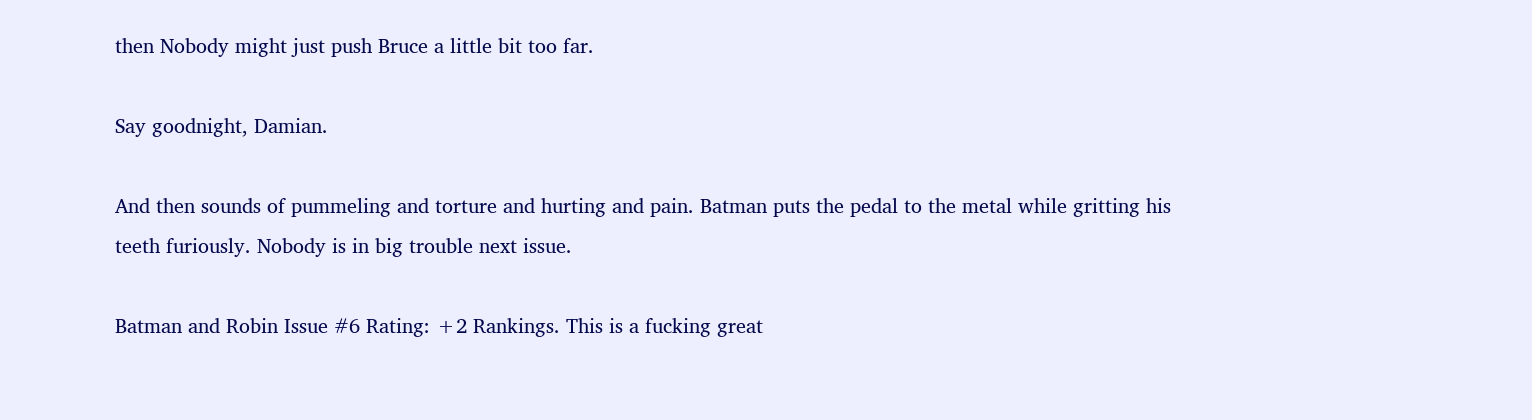then Nobody might just push Bruce a little bit too far.

Say goodnight, Damian.

And then sounds of pummeling and torture and hurting and pain. Batman puts the pedal to the metal while gritting his teeth furiously. Nobody is in big trouble next issue.

Batman and Robin Issue #6 Rating: +2 Rankings. This is a fucking great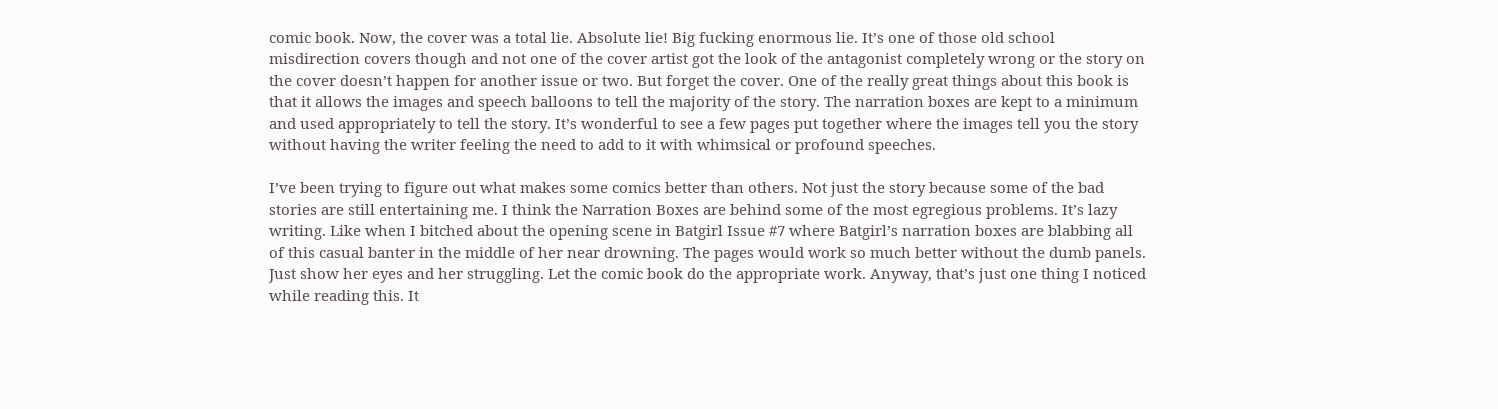comic book. Now, the cover was a total lie. Absolute lie! Big fucking enormous lie. It’s one of those old school misdirection covers though and not one of the cover artist got the look of the antagonist completely wrong or the story on the cover doesn’t happen for another issue or two. But forget the cover. One of the really great things about this book is that it allows the images and speech balloons to tell the majority of the story. The narration boxes are kept to a minimum and used appropriately to tell the story. It’s wonderful to see a few pages put together where the images tell you the story without having the writer feeling the need to add to it with whimsical or profound speeches.

I’ve been trying to figure out what makes some comics better than others. Not just the story because some of the bad stories are still entertaining me. I think the Narration Boxes are behind some of the most egregious problems. It’s lazy writing. Like when I bitched about the opening scene in Batgirl Issue #7 where Batgirl’s narration boxes are blabbing all of this casual banter in the middle of her near drowning. The pages would work so much better without the dumb panels. Just show her eyes and her struggling. Let the comic book do the appropriate work. Anyway, that’s just one thing I noticed while reading this. It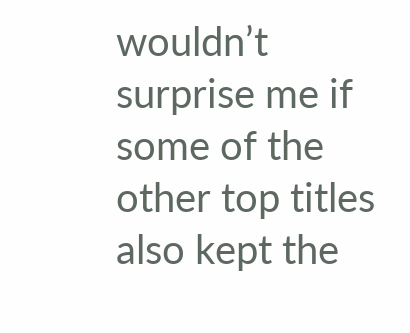wouldn’t surprise me if some of the other top titles also kept the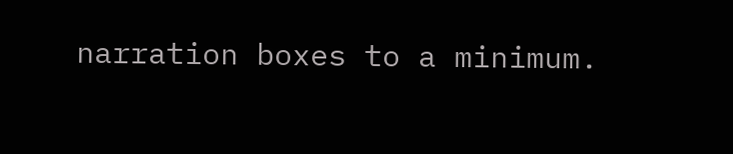narration boxes to a minimum.